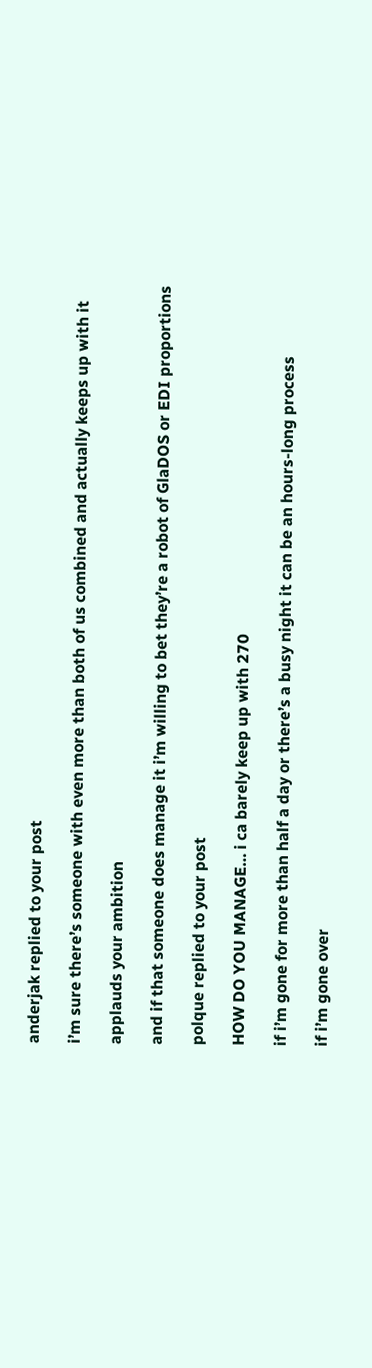anderjak replied to your post

i’m sure there’s someone with even more than both of us combined and actually keeps up with it

applauds your ambition

and if that someone does manage it i’m willing to bet they’re a robot of GlaDOS or EDI proportions

polque replied to your post

HOW DO YOU MANAGE… i ca barely keep up with 270

if i’m gone for more than half a day or there’s a busy night it can be an hours-long process

if i’m gone over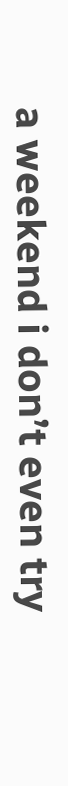a weekend i don’t even try